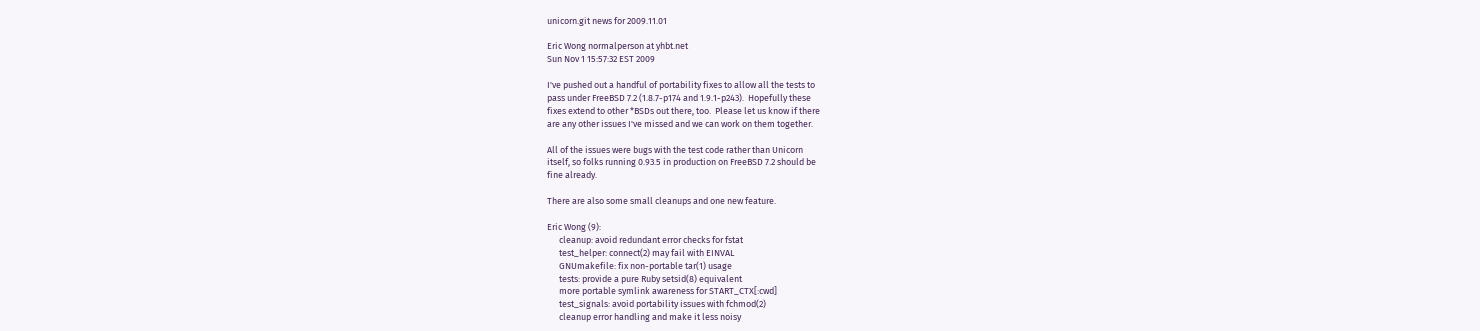unicorn.git news for 2009.11.01

Eric Wong normalperson at yhbt.net
Sun Nov 1 15:57:32 EST 2009

I've pushed out a handful of portability fixes to allow all the tests to
pass under FreeBSD 7.2 (1.8.7-p174 and 1.9.1-p243).  Hopefully these
fixes extend to other *BSDs out there, too.  Please let us know if there
are any other issues I've missed and we can work on them together.

All of the issues were bugs with the test code rather than Unicorn
itself, so folks running 0.93.5 in production on FreeBSD 7.2 should be
fine already.

There are also some small cleanups and one new feature.

Eric Wong (9):
      cleanup: avoid redundant error checks for fstat
      test_helper: connect(2) may fail with EINVAL
      GNUmakefile: fix non-portable tar(1) usage
      tests: provide a pure Ruby setsid(8) equivalent
      more portable symlink awareness for START_CTX[:cwd]
      test_signals: avoid portability issues with fchmod(2)
      cleanup error handling and make it less noisy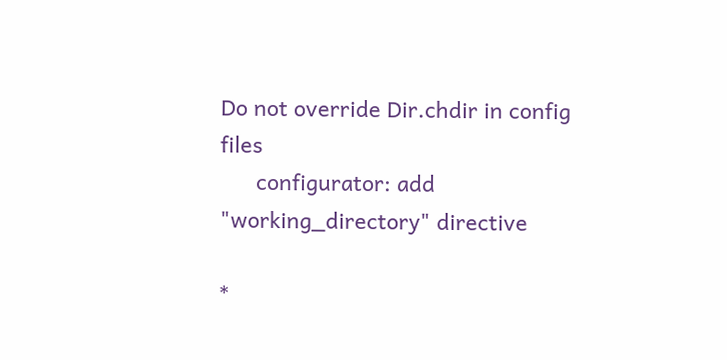Do not override Dir.chdir in config files
      configurator: add "working_directory" directive

*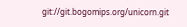git://git.bogomips.org/unicorn.git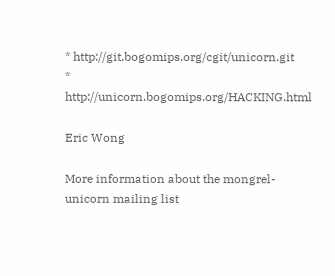* http://git.bogomips.org/cgit/unicorn.git
* http://unicorn.bogomips.org/HACKING.html

Eric Wong

More information about the mongrel-unicorn mailing list